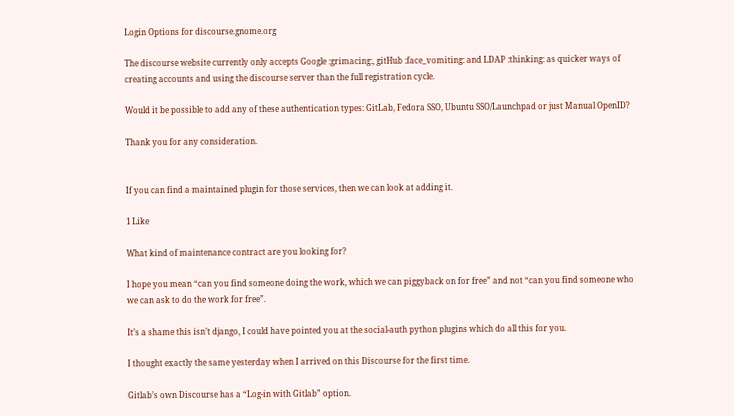Login Options for discourse.gnome.org

The discourse website currently only accepts Google :grimacing:, gitHub :face_vomiting: and LDAP :thinking: as quicker ways of creating accounts and using the discourse server than the full registration cycle.

Would it be possible to add any of these authentication types: GitLab, Fedora SSO, Ubuntu SSO/Launchpad or just Manual OpenID?

Thank you for any consideration.


If you can find a maintained plugin for those services, then we can look at adding it.

1 Like

What kind of maintenance contract are you looking for?

I hope you mean “can you find someone doing the work, which we can piggyback on for free” and not “can you find someone who we can ask to do the work for free”.

It’s a shame this isn’t django, I could have pointed you at the social-auth python plugins which do all this for you.

I thought exactly the same yesterday when I arrived on this Discourse for the first time.

Gitlab’s own Discourse has a “Log-in with Gitlab” option.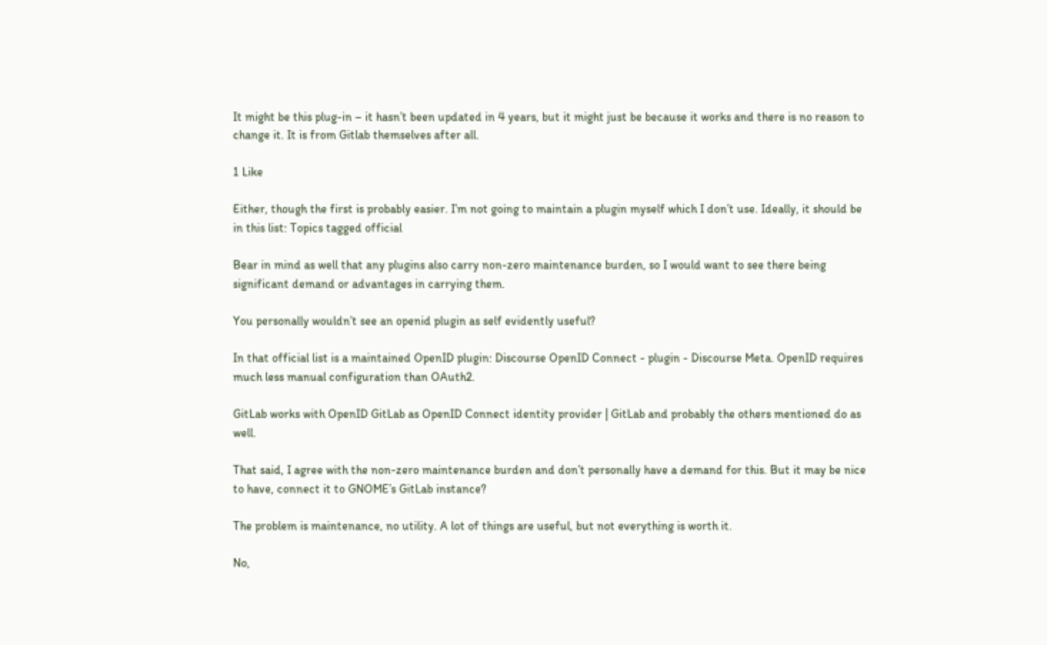It might be this plug-in – it hasn’t been updated in 4 years, but it might just be because it works and there is no reason to change it. It is from Gitlab themselves after all.

1 Like

Either, though the first is probably easier. I’m not going to maintain a plugin myself which I don’t use. Ideally, it should be in this list: Topics tagged official

Bear in mind as well that any plugins also carry non-zero maintenance burden, so I would want to see there being significant demand or advantages in carrying them.

You personally wouldn’t see an openid plugin as self evidently useful?

In that official list is a maintained OpenID plugin: Discourse OpenID Connect - plugin - Discourse Meta. OpenID requires much less manual configuration than OAuth2.

GitLab works with OpenID GitLab as OpenID Connect identity provider | GitLab and probably the others mentioned do as well.

That said, I agree with the non-zero maintenance burden and don’t personally have a demand for this. But it may be nice to have, connect it to GNOME’s GitLab instance?

The problem is maintenance, no utility. A lot of things are useful, but not everything is worth it.

No,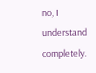no, I understand completely.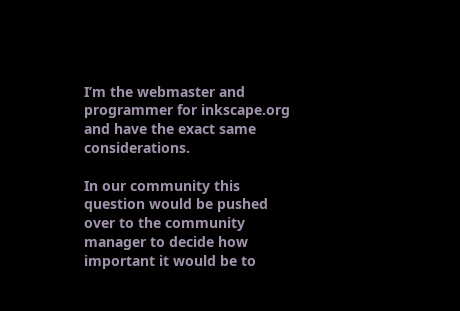I’m the webmaster and programmer for inkscape.org and have the exact same considerations.

In our community this question would be pushed over to the community manager to decide how important it would be to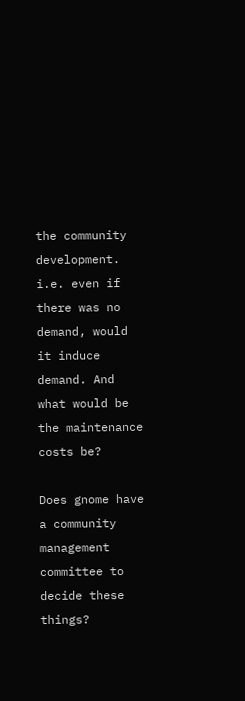the community development. i.e. even if there was no demand, would it induce demand. And what would be the maintenance costs be?

Does gnome have a community management committee to decide these things?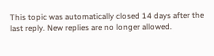This topic was automatically closed 14 days after the last reply. New replies are no longer allowed.